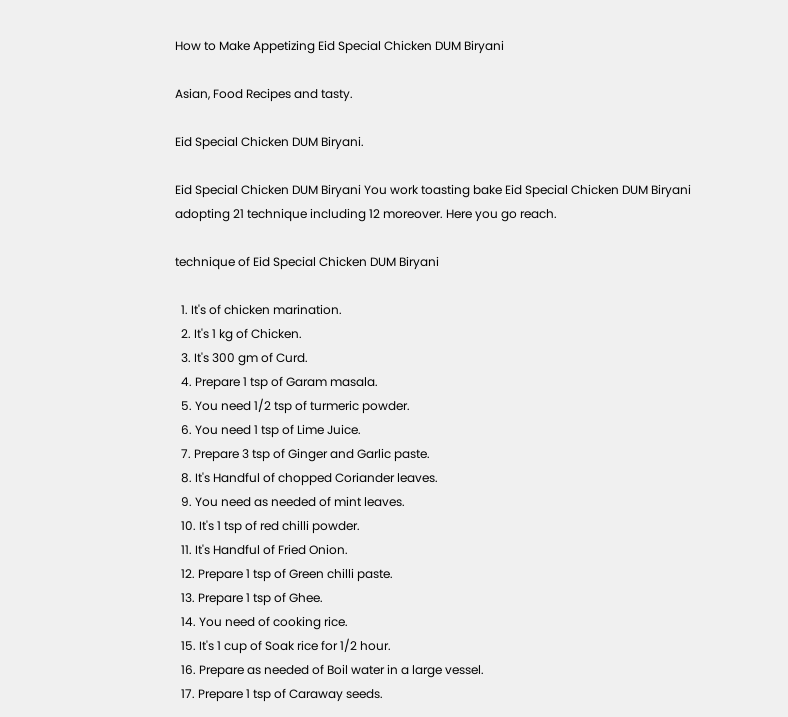How to Make Appetizing Eid Special Chicken DUM Biryani

Asian, Food Recipes and tasty.

Eid Special Chicken DUM Biryani.

Eid Special Chicken DUM Biryani You work toasting bake Eid Special Chicken DUM Biryani adopting 21 technique including 12 moreover. Here you go reach.

technique of Eid Special Chicken DUM Biryani

  1. It's of chicken marination.
  2. It's 1 kg of Chicken.
  3. It's 300 gm of Curd.
  4. Prepare 1 tsp of Garam masala.
  5. You need 1/2 tsp of turmeric powder.
  6. You need 1 tsp of Lime Juice.
  7. Prepare 3 tsp of Ginger and Garlic paste.
  8. It's Handful of chopped Coriander leaves.
  9. You need as needed of mint leaves.
  10. It's 1 tsp of red chilli powder.
  11. It's Handful of Fried Onion.
  12. Prepare 1 tsp of Green chilli paste.
  13. Prepare 1 tsp of Ghee.
  14. You need of cooking rice.
  15. It's 1 cup of Soak rice for 1/2 hour.
  16. Prepare as needed of Boil water in a large vessel.
  17. Prepare 1 tsp of Caraway seeds.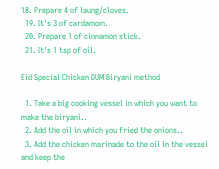18. Prepare 4 of laung/cloves.
  19. It's 3 of cardamom.
  20. Prepare 1 of cinnamon stick.
  21. It's 1 tsp of oil.

Eid Special Chicken DUM Biryani method

  1. Take a big cooking vessel in which you want to make the biryani..
  2. Add the oil in which you fried the onions..
  3. Add the chicken marinade to the oil in the vessel and keep the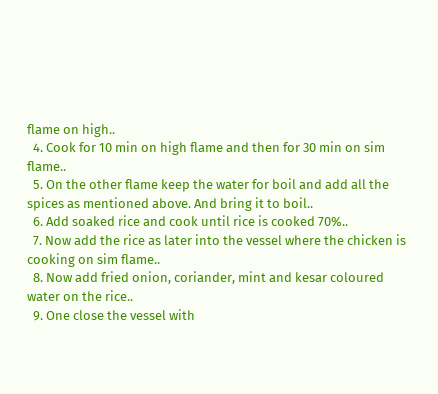flame on high..
  4. Cook for 10 min on high flame and then for 30 min on sim flame..
  5. On the other flame keep the water for boil and add all the spices as mentioned above. And bring it to boil..
  6. Add soaked rice and cook until rice is cooked 70%..
  7. Now add the rice as later into the vessel where the chicken is cooking on sim flame..
  8. Now add fried onion, coriander, mint and kesar coloured water on the rice..
  9. One close the vessel with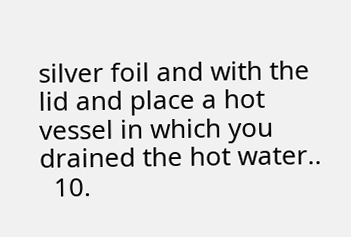silver foil and with the lid and place a hot vessel in which you drained the hot water..
  10.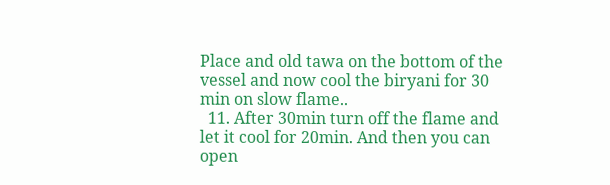Place and old tawa on the bottom of the vessel and now cool the biryani for 30 min on slow flame..
  11. After 30min turn off the flame and let it cool for 20min. And then you can open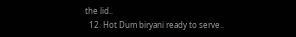the lid..
  12. Hot Dum biryani ready to serve..